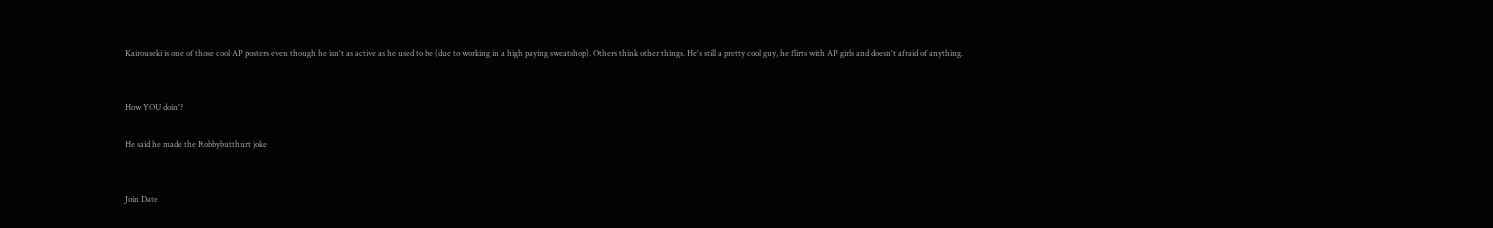Kairouseki is one of those cool AP posters even though he isn't as active as he used to be (due to working in a high paying sweatshop). Others think other things. He's still a pretty cool guy, he flirts with AP girls and doesn't afraid of anything.


How YOU doin'?

He said he made the Robbybutthurt joke


Join Date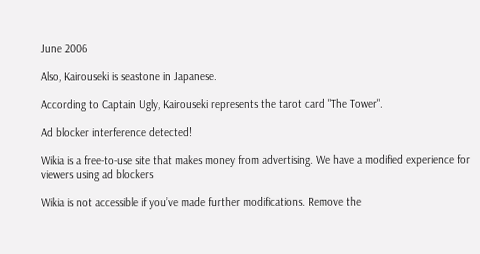June 2006

Also, Kairouseki is seastone in Japanese.

According to Captain Ugly, Kairouseki represents the tarot card "The Tower".

Ad blocker interference detected!

Wikia is a free-to-use site that makes money from advertising. We have a modified experience for viewers using ad blockers

Wikia is not accessible if you’ve made further modifications. Remove the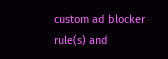custom ad blocker rule(s) and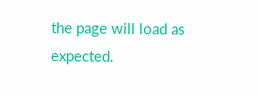the page will load as expected.